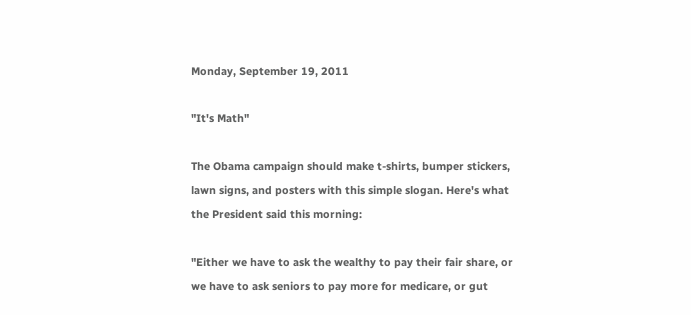Monday, September 19, 2011

"It's Math"

The Obama campaign should make t-shirts, bumper stickers, lawn signs, and posters with this simple slogan. Here's what the President said this morning:

"Either we have to ask the wealthy to pay their fair share, or we have to ask seniors to pay more for medicare, or gut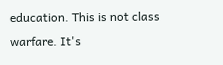education. This is not class warfare. It's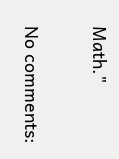Math."

No comments: